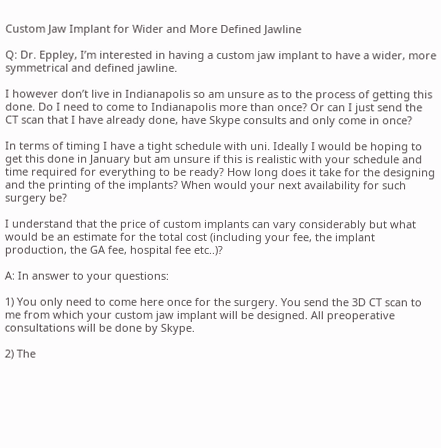Custom Jaw Implant for Wider and More Defined Jawline

Q: Dr. Eppley, I’m interested in having a custom jaw implant to have a wider, more symmetrical and defined jawline.

I however don’t live in Indianapolis so am unsure as to the process of getting this done. Do I need to come to Indianapolis more than once? Or can I just send the CT scan that I have already done, have Skype consults and only come in once?

In terms of timing I have a tight schedule with uni. Ideally I would be hoping to get this done in January but am unsure if this is realistic with your schedule and time required for everything to be ready? How long does it take for the designing and the printing of the implants? When would your next availability for such surgery be?

I understand that the price of custom implants can vary considerably but what would be an estimate for the total cost (including your fee, the implant production, the GA fee, hospital fee etc..)?

A: In answer to your questions:

1) You only need to come here once for the surgery. You send the 3D CT scan to me from which your custom jaw implant will be designed. All preoperative consultations will be done by Skype.

2) The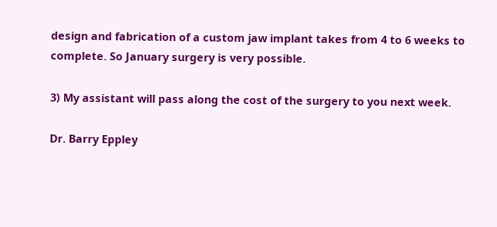design and fabrication of a custom jaw implant takes from 4 to 6 weeks to complete. So January surgery is very possible.

3) My assistant will pass along the cost of the surgery to you next week.

Dr. Barry Eppley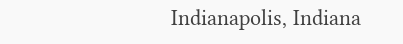Indianapolis, Indiana